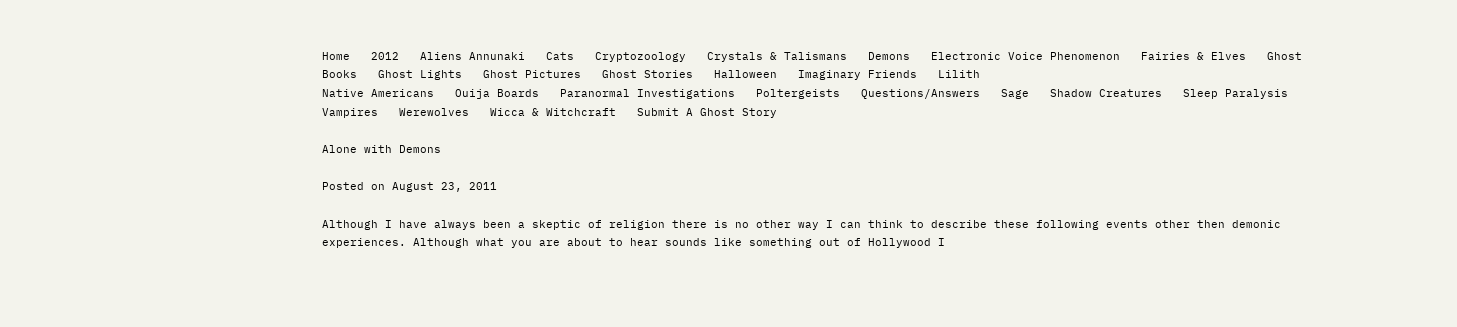Home   2012   Aliens Annunaki   Cats   Cryptozoology   Crystals & Talismans   Demons   Electronic Voice Phenomenon   Fairies & Elves   Ghost Books   Ghost Lights   Ghost Pictures   Ghost Stories   Halloween   Imaginary Friends   Lilith
Native Americans   Ouija Boards   Paranormal Investigations   Poltergeists   Questions/Answers   Sage   Shadow Creatures   Sleep Paralysis   Vampires   Werewolves   Wicca & Witchcraft   Submit A Ghost Story

Alone with Demons

Posted on August 23, 2011

Although I have always been a skeptic of religion there is no other way I can think to describe these following events other then demonic experiences. Although what you are about to hear sounds like something out of Hollywood I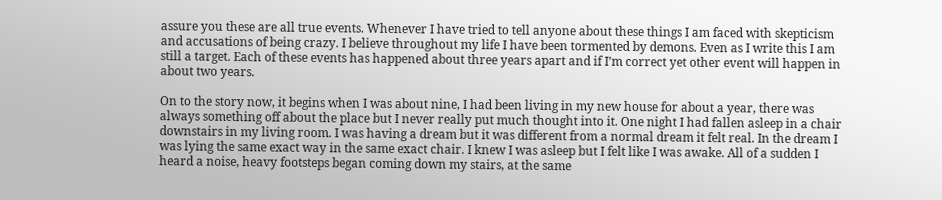assure you these are all true events. Whenever I have tried to tell anyone about these things I am faced with skepticism and accusations of being crazy. I believe throughout my life I have been tormented by demons. Even as I write this I am still a target. Each of these events has happened about three years apart and if I’m correct yet other event will happen in about two years.

On to the story now, it begins when I was about nine, I had been living in my new house for about a year, there was always something off about the place but I never really put much thought into it. One night I had fallen asleep in a chair downstairs in my living room. I was having a dream but it was different from a normal dream it felt real. In the dream I was lying the same exact way in the same exact chair. I knew I was asleep but I felt like I was awake. All of a sudden I heard a noise, heavy footsteps began coming down my stairs, at the same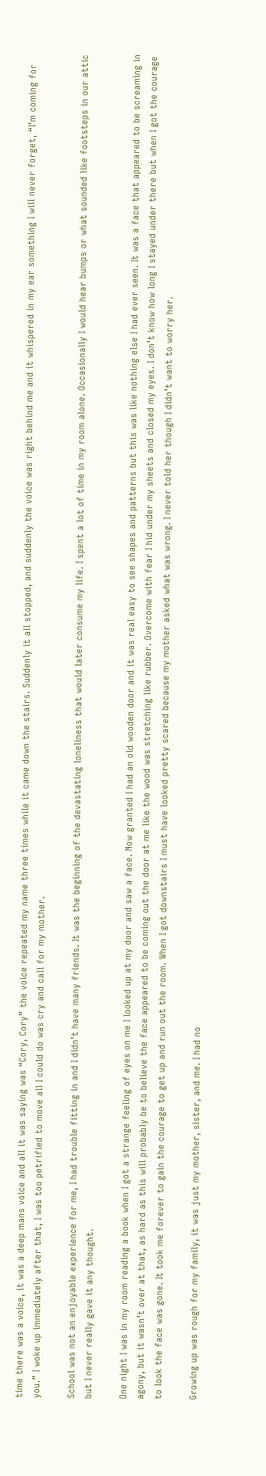time there was a voice, it was a deep mans voice and all it was saying was “Cory, Cory” the voice repeated my name three times while it came down the stairs. Suddenly it all stopped, and suddenly the voice was right behind me and it whispered in my ear something I will never forget, “I’m coming for you.” I woke up immediately after that, I was too petrified to move all I could do was cry and call for my mother.

School was not an enjoyable experience for me, I had trouble fitting in and I didn’t have many friends. It was the beginning of the devastating loneliness that would later consume my life. I spent a lot of time in my room alone. Occasionally I would hear bumps or what sounded like footsteps in our attic but I never really gave it any thought.

One night I was in my room reading a book when I got a strange feeling of eyes on me I looked up at my door and saw a face. Now granted I had an old wooden door and it was real easy to see shapes and patterns but this was like nothing else I had ever seen. It was a face that appeared to be screaming in agony, but it wasn’t over at that, as hard as this will probably be to believe the face appeared to be coming out the door at me like the wood was stretching like rubber. Overcome with fear I hid under my sheets and closed my eyes. I don’t know how long I stayed under there but when I got the courage to look the face was gone. It took me forever to gain the courage to get up and run out the room. When I got downstairs I must have looked pretty scared because my mother asked what was wrong. I never told her though I didn’t want to worry her.

Growing up was rough for my family, it was just my mother, sister, and me. I had no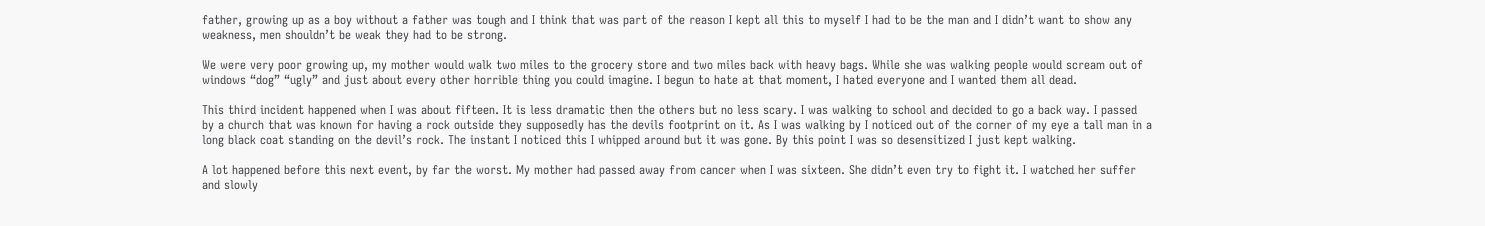father, growing up as a boy without a father was tough and I think that was part of the reason I kept all this to myself I had to be the man and I didn’t want to show any weakness, men shouldn’t be weak they had to be strong.

We were very poor growing up, my mother would walk two miles to the grocery store and two miles back with heavy bags. While she was walking people would scream out of windows “dog” “ugly” and just about every other horrible thing you could imagine. I begun to hate at that moment, I hated everyone and I wanted them all dead.

This third incident happened when I was about fifteen. It is less dramatic then the others but no less scary. I was walking to school and decided to go a back way. I passed by a church that was known for having a rock outside they supposedly has the devils footprint on it. As I was walking by I noticed out of the corner of my eye a tall man in a long black coat standing on the devil’s rock. The instant I noticed this I whipped around but it was gone. By this point I was so desensitized I just kept walking.

A lot happened before this next event, by far the worst. My mother had passed away from cancer when I was sixteen. She didn’t even try to fight it. I watched her suffer and slowly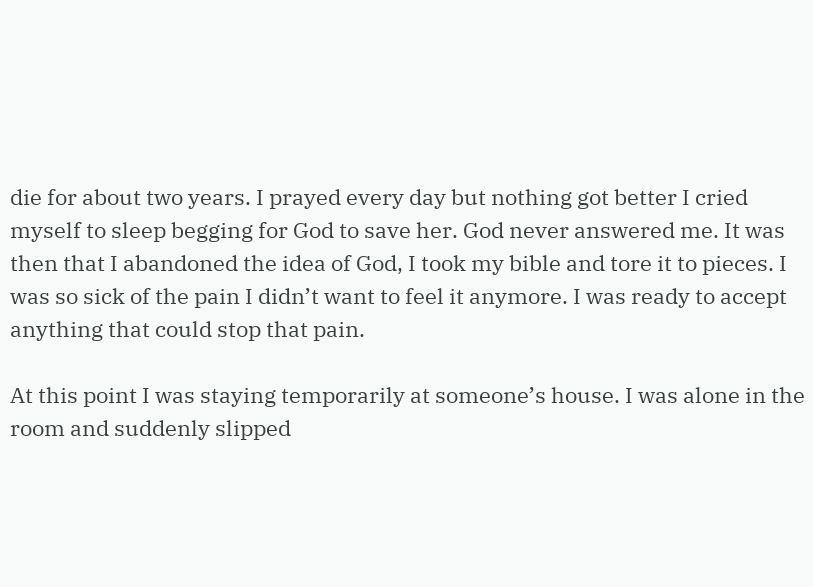die for about two years. I prayed every day but nothing got better I cried myself to sleep begging for God to save her. God never answered me. It was then that I abandoned the idea of God, I took my bible and tore it to pieces. I was so sick of the pain I didn’t want to feel it anymore. I was ready to accept anything that could stop that pain.

At this point I was staying temporarily at someone’s house. I was alone in the room and suddenly slipped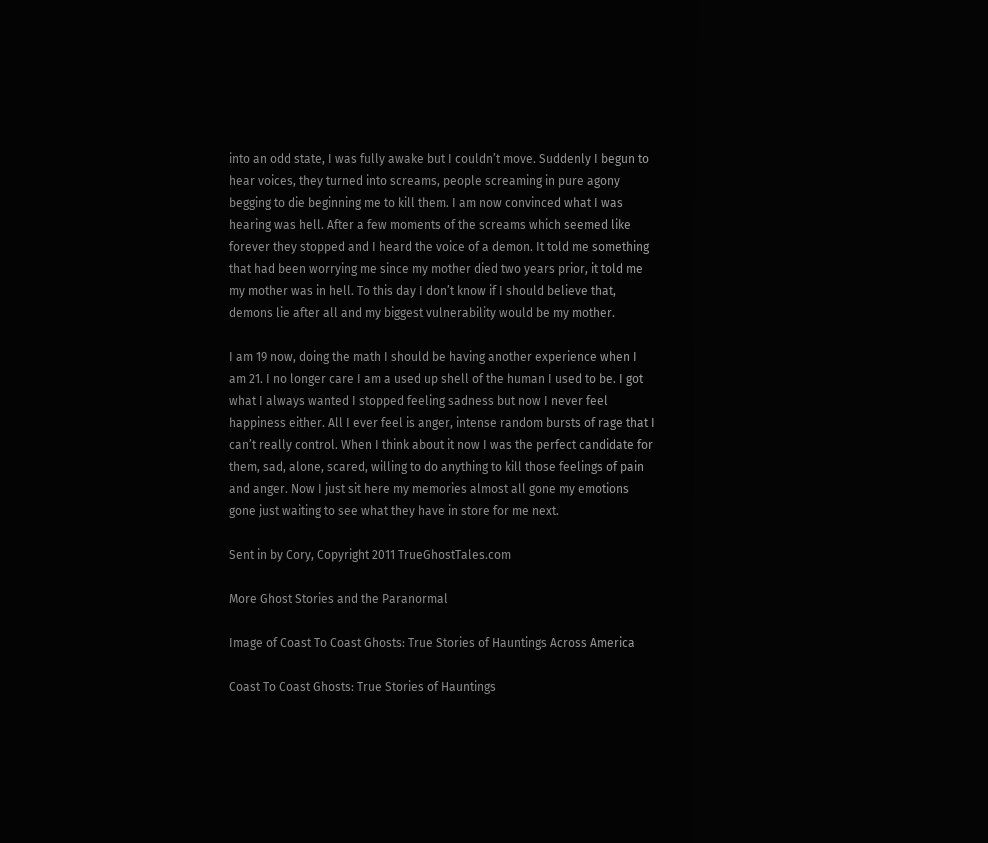into an odd state, I was fully awake but I couldn’t move. Suddenly I begun to hear voices, they turned into screams, people screaming in pure agony begging to die beginning me to kill them. I am now convinced what I was hearing was hell. After a few moments of the screams which seemed like forever they stopped and I heard the voice of a demon. It told me something that had been worrying me since my mother died two years prior, it told me my mother was in hell. To this day I don’t know if I should believe that, demons lie after all and my biggest vulnerability would be my mother.

I am 19 now, doing the math I should be having another experience when I am 21. I no longer care I am a used up shell of the human I used to be. I got what I always wanted I stopped feeling sadness but now I never feel happiness either. All I ever feel is anger, intense random bursts of rage that I can’t really control. When I think about it now I was the perfect candidate for them, sad, alone, scared, willing to do anything to kill those feelings of pain and anger. Now I just sit here my memories almost all gone my emotions gone just waiting to see what they have in store for me next.

Sent in by Cory, Copyright 2011 TrueGhostTales.com

More Ghost Stories and the Paranormal

Image of Coast To Coast Ghosts: True Stories of Hauntings Across America

Coast To Coast Ghosts: True Stories of Hauntings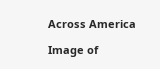Across America

Image of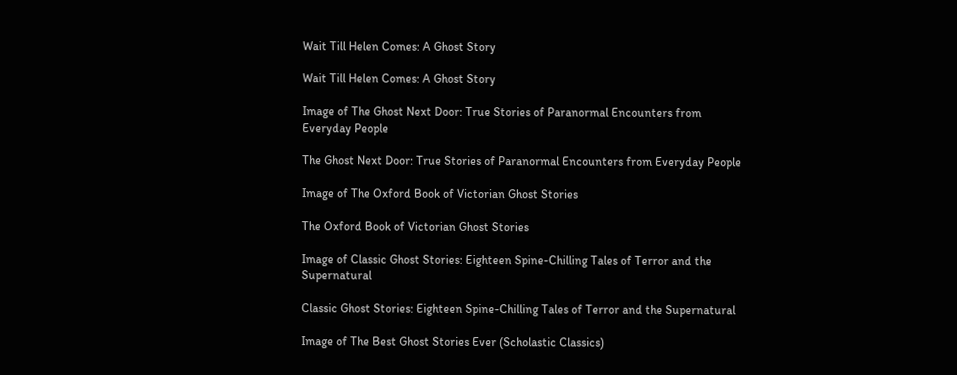Wait Till Helen Comes: A Ghost Story

Wait Till Helen Comes: A Ghost Story

Image of The Ghost Next Door: True Stories of Paranormal Encounters from Everyday People

The Ghost Next Door: True Stories of Paranormal Encounters from Everyday People

Image of The Oxford Book of Victorian Ghost Stories

The Oxford Book of Victorian Ghost Stories

Image of Classic Ghost Stories: Eighteen Spine-Chilling Tales of Terror and the Supernatural

Classic Ghost Stories: Eighteen Spine-Chilling Tales of Terror and the Supernatural

Image of The Best Ghost Stories Ever (Scholastic Classics)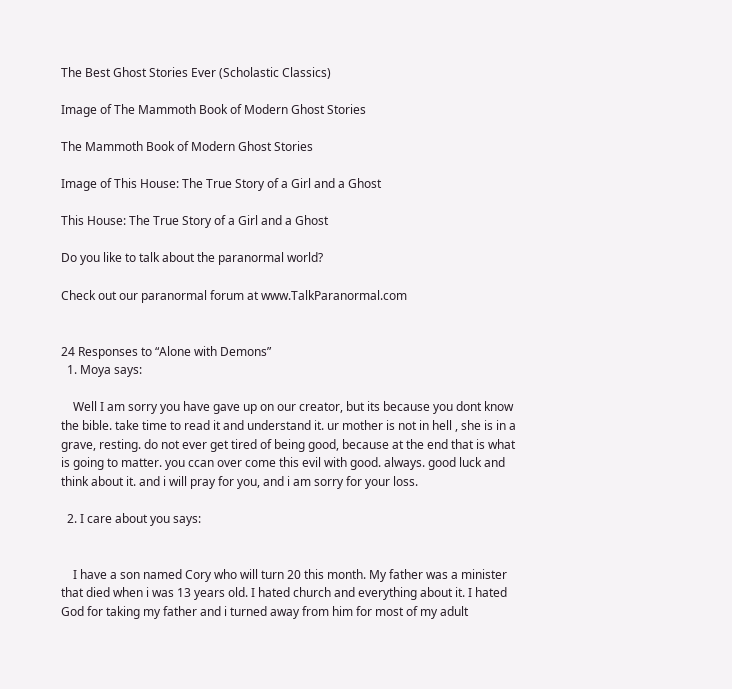The Best Ghost Stories Ever (Scholastic Classics)

Image of The Mammoth Book of Modern Ghost Stories

The Mammoth Book of Modern Ghost Stories

Image of This House: The True Story of a Girl and a Ghost

This House: The True Story of a Girl and a Ghost

Do you like to talk about the paranormal world?

Check out our paranormal forum at www.TalkParanormal.com


24 Responses to “Alone with Demons”
  1. Moya says:

    Well I am sorry you have gave up on our creator, but its because you dont know the bible. take time to read it and understand it. ur mother is not in hell , she is in a grave, resting. do not ever get tired of being good, because at the end that is what is going to matter. you ccan over come this evil with good. always. good luck and think about it. and i will pray for you, and i am sorry for your loss.

  2. I care about you says:


    I have a son named Cory who will turn 20 this month. My father was a minister that died when i was 13 years old. I hated church and everything about it. I hated God for taking my father and i turned away from him for most of my adult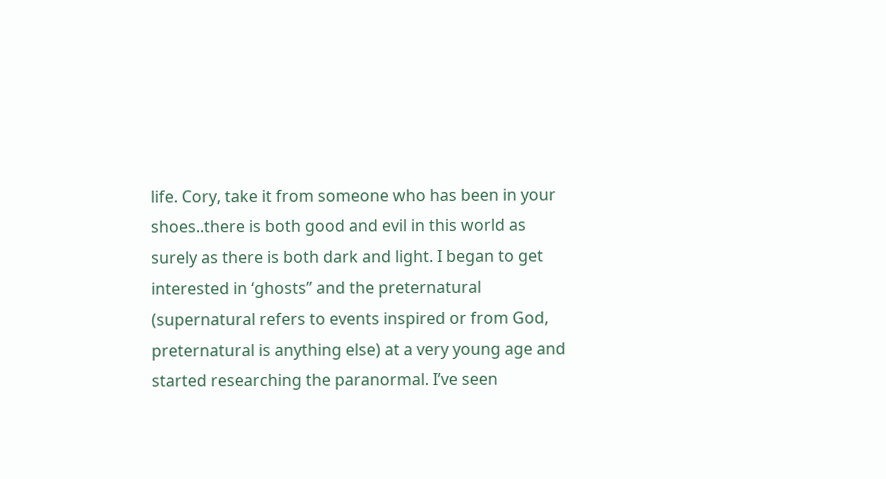life. Cory, take it from someone who has been in your shoes..there is both good and evil in this world as surely as there is both dark and light. I began to get interested in ‘ghosts” and the preternatural (supernatural refers to events inspired or from God, preternatural is anything else) at a very young age and started researching the paranormal. I’ve seen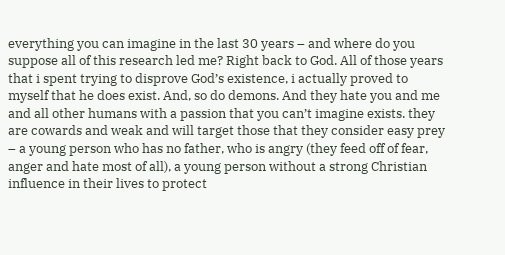everything you can imagine in the last 30 years – and where do you suppose all of this research led me? Right back to God. All of those years that i spent trying to disprove God’s existence, i actually proved to myself that he does exist. And, so do demons. And they hate you and me and all other humans with a passion that you can’t imagine exists. they are cowards and weak and will target those that they consider easy prey – a young person who has no father, who is angry (they feed off of fear, anger and hate most of all), a young person without a strong Christian influence in their lives to protect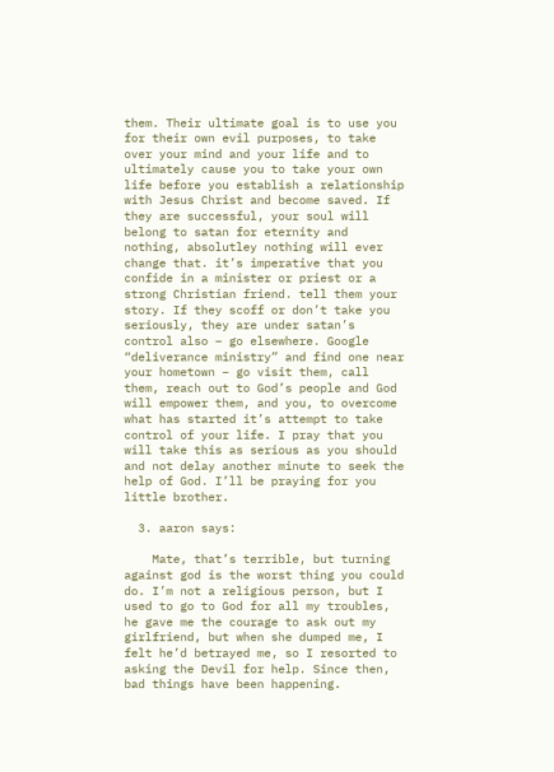them. Their ultimate goal is to use you for their own evil purposes, to take over your mind and your life and to ultimately cause you to take your own life before you establish a relationship with Jesus Christ and become saved. If they are successful, your soul will belong to satan for eternity and nothing, absolutley nothing will ever change that. it’s imperative that you confide in a minister or priest or a strong Christian friend. tell them your story. If they scoff or don’t take you seriously, they are under satan’s control also – go elsewhere. Google “deliverance ministry” and find one near your hometown – go visit them, call them, reach out to God’s people and God will empower them, and you, to overcome what has started it’s attempt to take control of your life. I pray that you will take this as serious as you should and not delay another minute to seek the help of God. I’ll be praying for you little brother.

  3. aaron says:

    Mate, that’s terrible, but turning against god is the worst thing you could do. I’m not a religious person, but I used to go to God for all my troubles, he gave me the courage to ask out my girlfriend, but when she dumped me, I felt he’d betrayed me, so I resorted to asking the Devil for help. Since then, bad things have been happening.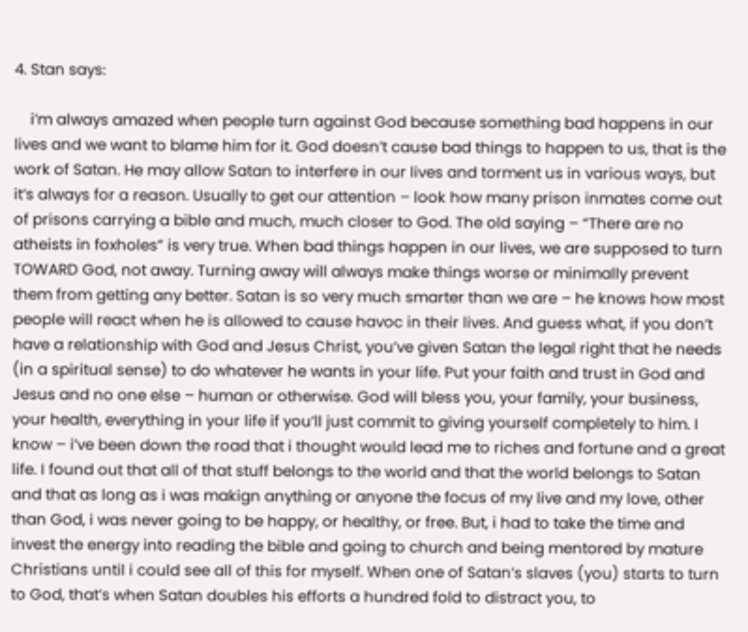4. Stan says:

    i’m always amazed when people turn against God because something bad happens in our lives and we want to blame him for it. God doesn’t cause bad things to happen to us, that is the work of Satan. He may allow Satan to interfere in our lives and torment us in various ways, but it’s always for a reason. Usually to get our attention – look how many prison inmates come out of prisons carrying a bible and much, much closer to God. The old saying – “There are no atheists in foxholes” is very true. When bad things happen in our lives, we are supposed to turn TOWARD God, not away. Turning away will always make things worse or minimally prevent them from getting any better. Satan is so very much smarter than we are – he knows how most people will react when he is allowed to cause havoc in their lives. And guess what, if you don’t have a relationship with God and Jesus Christ, you’ve given Satan the legal right that he needs (in a spiritual sense) to do whatever he wants in your life. Put your faith and trust in God and Jesus and no one else – human or otherwise. God will bless you, your family, your business, your health, everything in your life if you’ll just commit to giving yourself completely to him. I know – i’ve been down the road that i thought would lead me to riches and fortune and a great life. I found out that all of that stuff belongs to the world and that the world belongs to Satan and that as long as i was makign anything or anyone the focus of my live and my love, other than God, i was never going to be happy, or healthy, or free. But, i had to take the time and invest the energy into reading the bible and going to church and being mentored by mature Christians until i could see all of this for myself. When one of Satan’s slaves (you) starts to turn to God, that’s when Satan doubles his efforts a hundred fold to distract you, to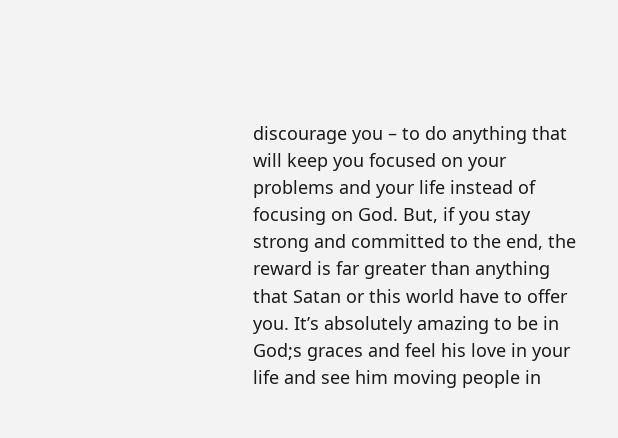discourage you – to do anything that will keep you focused on your problems and your life instead of focusing on God. But, if you stay strong and committed to the end, the reward is far greater than anything that Satan or this world have to offer you. It’s absolutely amazing to be in God;s graces and feel his love in your life and see him moving people in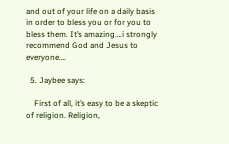and out of your life on a daily basis in order to bless you or for you to bless them. It’s amazing….i strongly recommend God and Jesus to everyone….

  5. Jaybee says:

    First of all, it’s easy to be a skeptic of religion. Religion,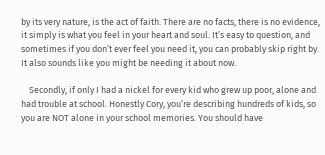by its very nature, is the act of faith. There are no facts, there is no evidence, it simply is what you feel in your heart and soul. It’s easy to question, and sometimes if you don’t ever feel you need it, you can probably skip right by. It also sounds like you might be needing it about now.

    Secondly, if only I had a nickel for every kid who grew up poor, alone and had trouble at school. Honestly Cory, you’re describing hundreds of kids, so you are NOT alone in your school memories. You should have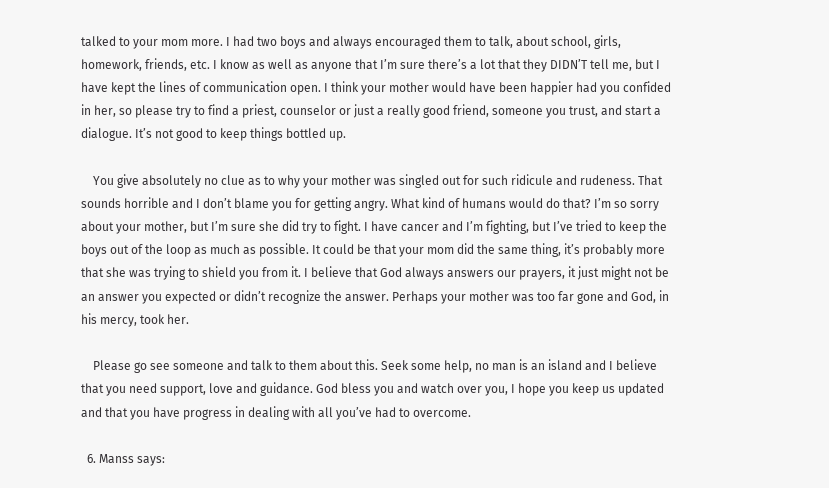talked to your mom more. I had two boys and always encouraged them to talk, about school, girls, homework, friends, etc. I know as well as anyone that I’m sure there’s a lot that they DIDN’T tell me, but I have kept the lines of communication open. I think your mother would have been happier had you confided in her, so please try to find a priest, counselor or just a really good friend, someone you trust, and start a dialogue. It’s not good to keep things bottled up.

    You give absolutely no clue as to why your mother was singled out for such ridicule and rudeness. That sounds horrible and I don’t blame you for getting angry. What kind of humans would do that? I’m so sorry about your mother, but I’m sure she did try to fight. I have cancer and I’m fighting, but I’ve tried to keep the boys out of the loop as much as possible. It could be that your mom did the same thing, it’s probably more that she was trying to shield you from it. I believe that God always answers our prayers, it just might not be an answer you expected or didn’t recognize the answer. Perhaps your mother was too far gone and God, in his mercy, took her.

    Please go see someone and talk to them about this. Seek some help, no man is an island and I believe that you need support, love and guidance. God bless you and watch over you, I hope you keep us updated and that you have progress in dealing with all you’ve had to overcome.

  6. Manss says: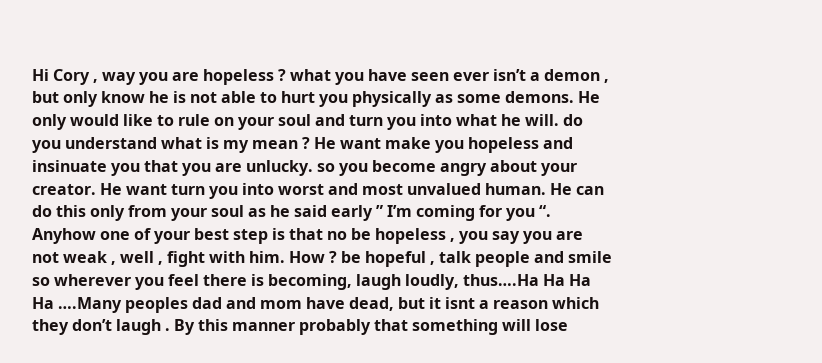Hi Cory , way you are hopeless ? what you have seen ever isn’t a demon , but only know he is not able to hurt you physically as some demons. He only would like to rule on your soul and turn you into what he will. do you understand what is my mean ? He want make you hopeless and insinuate you that you are unlucky. so you become angry about your creator. He want turn you into worst and most unvalued human. He can do this only from your soul as he said early ” I’m coming for you “. Anyhow one of your best step is that no be hopeless , you say you are not weak , well , fight with him. How ? be hopeful , talk people and smile so wherever you feel there is becoming, laugh loudly, thus….Ha Ha Ha Ha ….Many peoples dad and mom have dead, but it isnt a reason which they don’t laugh . By this manner probably that something will lose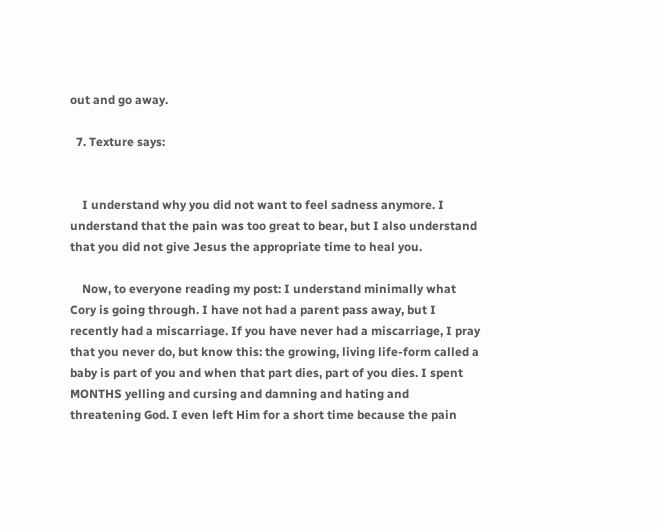out and go away.

  7. Texture says:


    I understand why you did not want to feel sadness anymore. I understand that the pain was too great to bear, but I also understand that you did not give Jesus the appropriate time to heal you.

    Now, to everyone reading my post: I understand minimally what Cory is going through. I have not had a parent pass away, but I recently had a miscarriage. If you have never had a miscarriage, I pray that you never do, but know this: the growing, living life-form called a baby is part of you and when that part dies, part of you dies. I spent MONTHS yelling and cursing and damning and hating and threatening God. I even left Him for a short time because the pain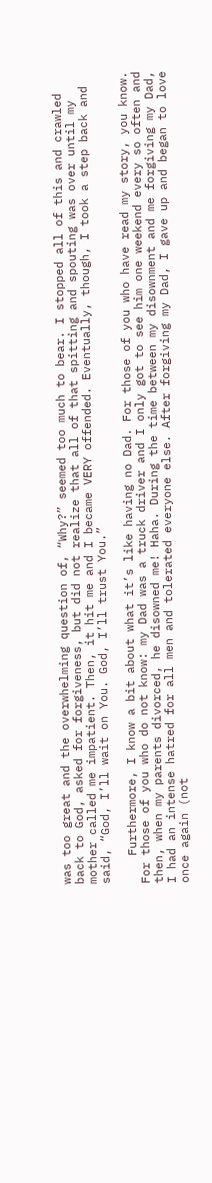was too great and the overwhelming question of, “Why?” seemed too much to bear. I stopped all of this and crawled back to God, asked for forgiveness, but did not realize that all of that spitting and spouting was over until my mother called me impatient. Then, it hit me and I became VERY offended. Eventually, though, I took a step back and said, “God, I’ll wait on You. God, I’ll trust You.”

    Furthermore, I know a bit about what it’s like having no Dad. For those of you who have read my story, you know. For those of you who do not know: my Dad was a truck driver and I only got to see him one weekend every so often and then, when my parents divorced, he disowned me! Haha. During the time between my disownment and me forgiving my Dad, I had an intense hatred for all men and tolerated everyone else. After forgiving my Dad, I gave up and began to love once again (not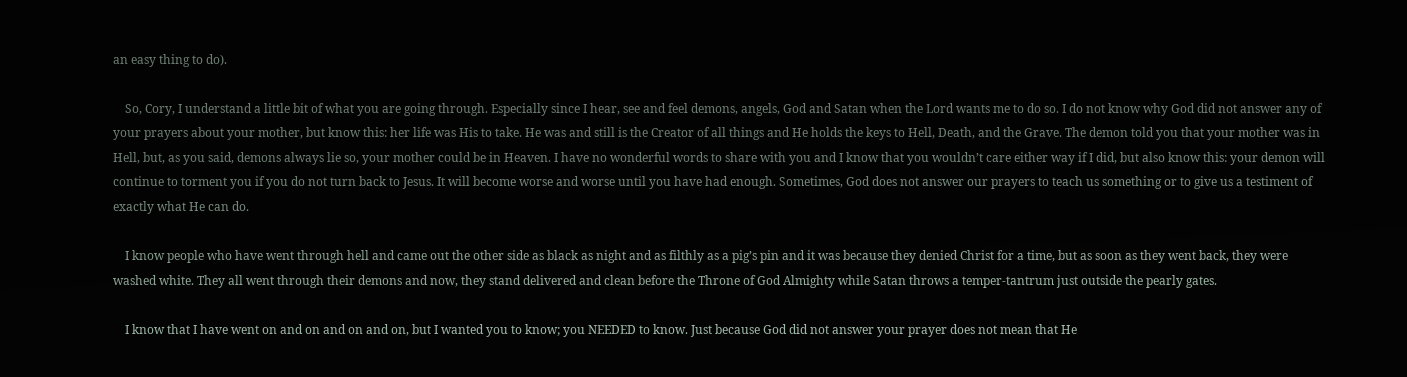an easy thing to do).

    So, Cory, I understand a little bit of what you are going through. Especially since I hear, see and feel demons, angels, God and Satan when the Lord wants me to do so. I do not know why God did not answer any of your prayers about your mother, but know this: her life was His to take. He was and still is the Creator of all things and He holds the keys to Hell, Death, and the Grave. The demon told you that your mother was in Hell, but, as you said, demons always lie so, your mother could be in Heaven. I have no wonderful words to share with you and I know that you wouldn’t care either way if I did, but also know this: your demon will continue to torment you if you do not turn back to Jesus. It will become worse and worse until you have had enough. Sometimes, God does not answer our prayers to teach us something or to give us a testiment of exactly what He can do.

    I know people who have went through hell and came out the other side as black as night and as filthly as a pig’s pin and it was because they denied Christ for a time, but as soon as they went back, they were washed white. They all went through their demons and now, they stand delivered and clean before the Throne of God Almighty while Satan throws a temper-tantrum just outside the pearly gates.

    I know that I have went on and on and on and on, but I wanted you to know; you NEEDED to know. Just because God did not answer your prayer does not mean that He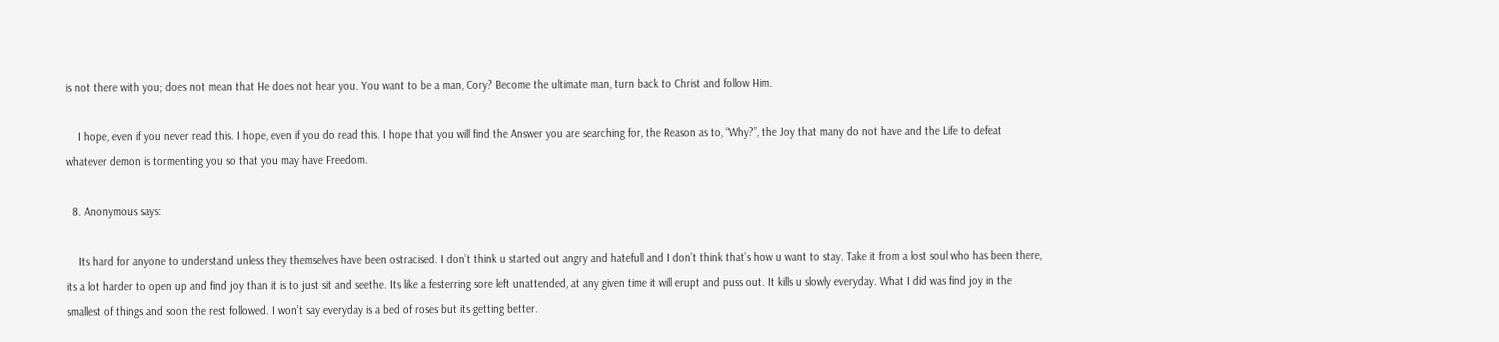is not there with you; does not mean that He does not hear you. You want to be a man, Cory? Become the ultimate man, turn back to Christ and follow Him.

    I hope, even if you never read this. I hope, even if you do read this. I hope that you will find the Answer you are searching for, the Reason as to, “Why?”, the Joy that many do not have and the Life to defeat whatever demon is tormenting you so that you may have Freedom.

  8. Anonymous says:

    Its hard for anyone to understand unless they themselves have been ostracised. I don’t think u started out angry and hatefull and I don’t think that’s how u want to stay. Take it from a lost soul who has been there, its a lot harder to open up and find joy than it is to just sit and seethe. Its like a festerring sore left unattended, at any given time it will erupt and puss out. It kills u slowly everyday. What I did was find joy in the smallest of things and soon the rest followed. I won’t say everyday is a bed of roses but its getting better.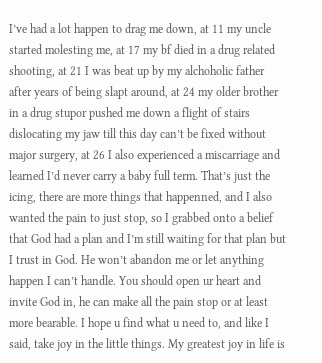I’ve had a lot happen to drag me down, at 11 my uncle started molesting me, at 17 my bf died in a drug related shooting, at 21 I was beat up by my alchoholic father after years of being slapt around, at 24 my older brother in a drug stupor pushed me down a flight of stairs dislocating my jaw till this day can’t be fixed without major surgery, at 26 I also experienced a miscarriage and learned I’d never carry a baby full term. That’s just the icing, there are more things that happenned, and I also wanted the pain to just stop, so I grabbed onto a belief that God had a plan and I’m still waiting for that plan but I trust in God. He won’t abandon me or let anything happen I can’t handle. You should open ur heart and invite God in, he can make all the pain stop or at least more bearable. I hope u find what u need to, and like I said, take joy in the little things. My greatest joy in life is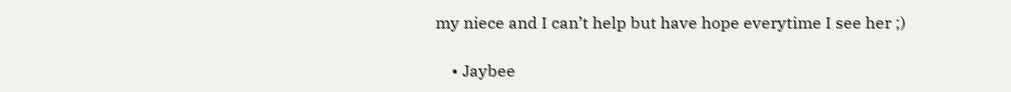my niece and I can’t help but have hope everytime I see her ;)

    • Jaybee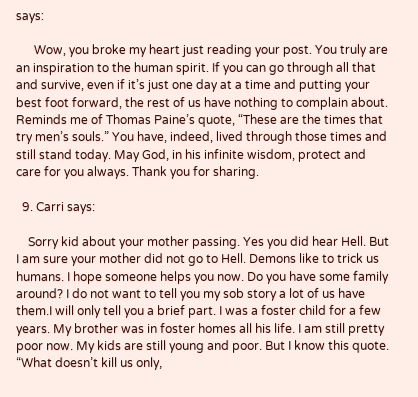says:

      Wow, you broke my heart just reading your post. You truly are an inspiration to the human spirit. If you can go through all that and survive, even if it’s just one day at a time and putting your best foot forward, the rest of us have nothing to complain about. Reminds me of Thomas Paine’s quote, “These are the times that try men’s souls.” You have, indeed, lived through those times and still stand today. May God, in his infinite wisdom, protect and care for you always. Thank you for sharing.

  9. Carri says:

    Sorry kid about your mother passing. Yes you did hear Hell. But I am sure your mother did not go to Hell. Demons like to trick us humans. I hope someone helps you now. Do you have some family around? I do not want to tell you my sob story a lot of us have them.I will only tell you a brief part. I was a foster child for a few years. My brother was in foster homes all his life. I am still pretty poor now. My kids are still young and poor. But I know this quote. “What doesn’t kill us only,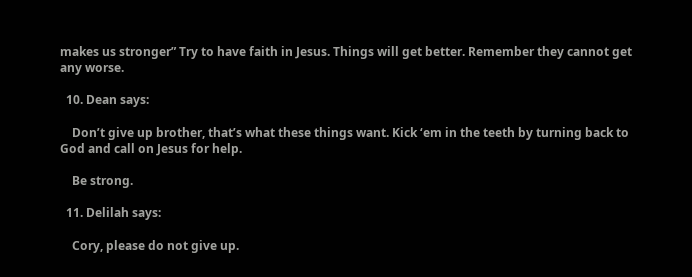makes us stronger” Try to have faith in Jesus. Things will get better. Remember they cannot get any worse.

  10. Dean says:

    Don’t give up brother, that’s what these things want. Kick ‘em in the teeth by turning back to God and call on Jesus for help.

    Be strong.

  11. Delilah says:

    Cory, please do not give up.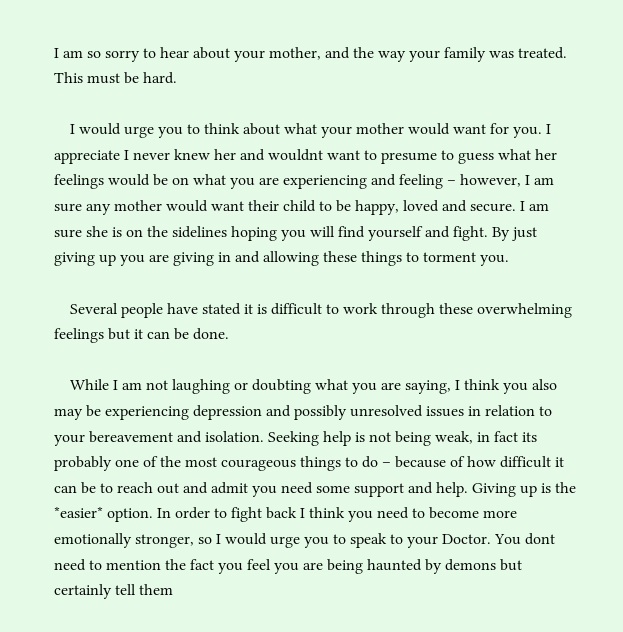I am so sorry to hear about your mother, and the way your family was treated. This must be hard.

    I would urge you to think about what your mother would want for you. I appreciate I never knew her and wouldnt want to presume to guess what her feelings would be on what you are experiencing and feeling – however, I am sure any mother would want their child to be happy, loved and secure. I am sure she is on the sidelines hoping you will find yourself and fight. By just giving up you are giving in and allowing these things to torment you.

    Several people have stated it is difficult to work through these overwhelming feelings but it can be done.

    While I am not laughing or doubting what you are saying, I think you also may be experiencing depression and possibly unresolved issues in relation to your bereavement and isolation. Seeking help is not being weak, in fact its probably one of the most courageous things to do – because of how difficult it can be to reach out and admit you need some support and help. Giving up is the *easier* option. In order to fight back I think you need to become more emotionally stronger, so I would urge you to speak to your Doctor. You dont need to mention the fact you feel you are being haunted by demons but certainly tell them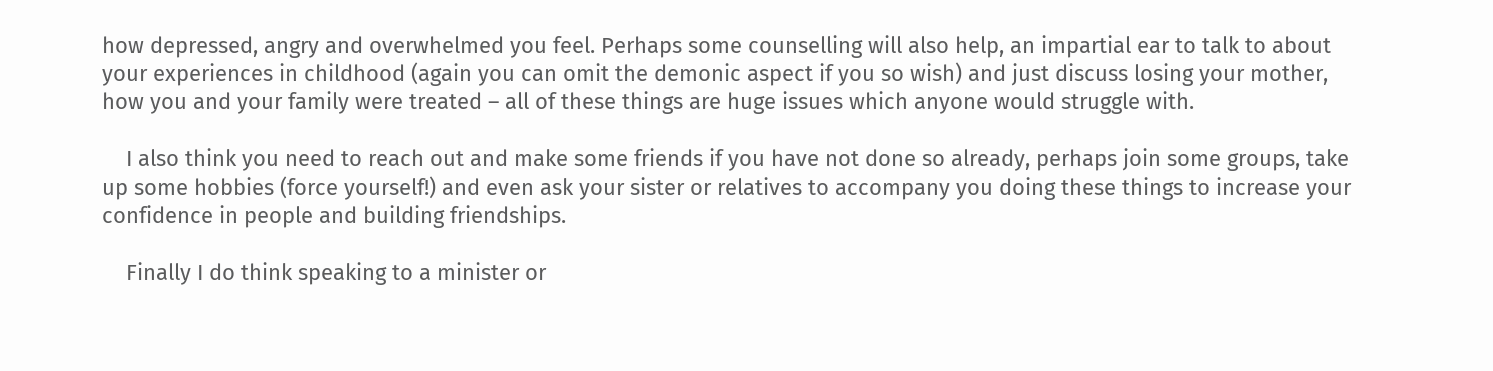how depressed, angry and overwhelmed you feel. Perhaps some counselling will also help, an impartial ear to talk to about your experiences in childhood (again you can omit the demonic aspect if you so wish) and just discuss losing your mother, how you and your family were treated – all of these things are huge issues which anyone would struggle with.

    I also think you need to reach out and make some friends if you have not done so already, perhaps join some groups, take up some hobbies (force yourself!) and even ask your sister or relatives to accompany you doing these things to increase your confidence in people and building friendships.

    Finally I do think speaking to a minister or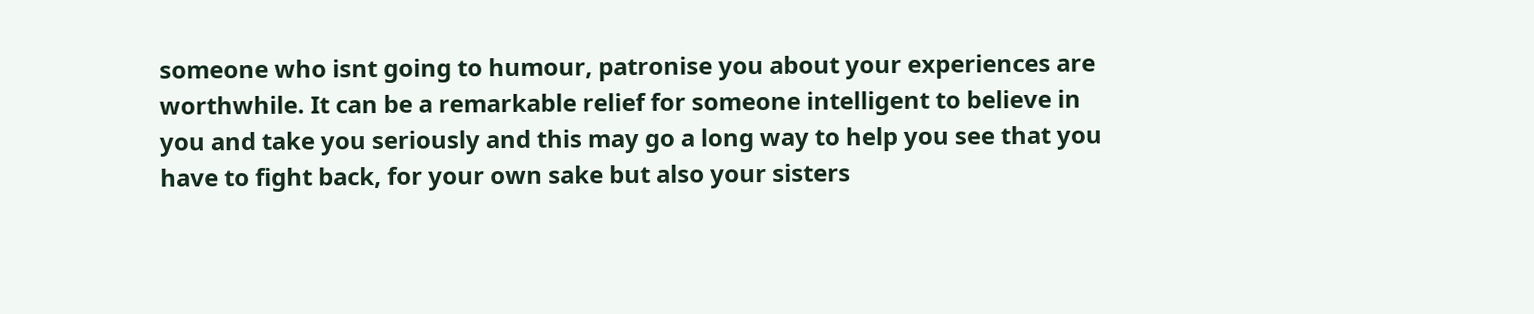someone who isnt going to humour, patronise you about your experiences are worthwhile. It can be a remarkable relief for someone intelligent to believe in you and take you seriously and this may go a long way to help you see that you have to fight back, for your own sake but also your sisters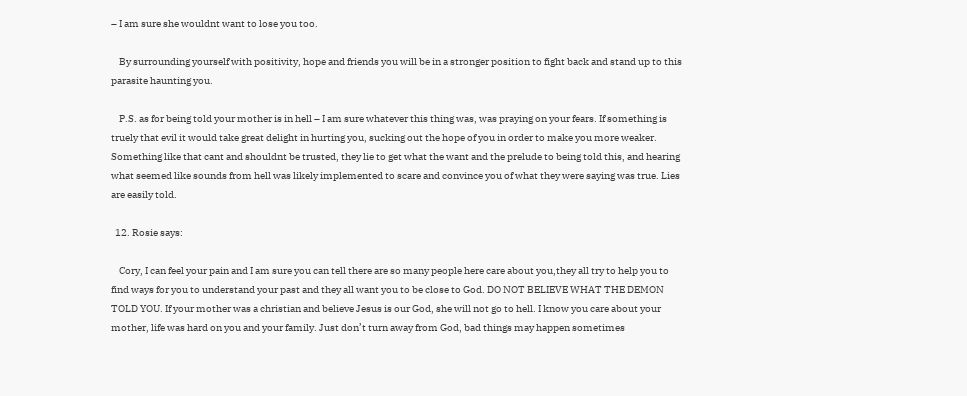– I am sure she wouldnt want to lose you too.

    By surrounding yourself with positivity, hope and friends you will be in a stronger position to fight back and stand up to this parasite haunting you.

    P.S. as for being told your mother is in hell – I am sure whatever this thing was, was praying on your fears. If something is truely that evil it would take great delight in hurting you, sucking out the hope of you in order to make you more weaker. Something like that cant and shouldnt be trusted, they lie to get what the want and the prelude to being told this, and hearing what seemed like sounds from hell was likely implemented to scare and convince you of what they were saying was true. Lies are easily told.

  12. Rosie says:

    Cory, I can feel your pain and I am sure you can tell there are so many people here care about you,they all try to help you to find ways for you to understand your past and they all want you to be close to God. DO NOT BELIEVE WHAT THE DEMON TOLD YOU. If your mother was a christian and believe Jesus is our God, she will not go to hell. I know you care about your mother, life was hard on you and your family. Just don’t turn away from God, bad things may happen sometimes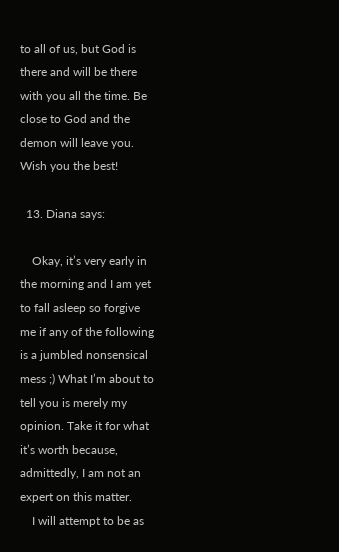to all of us, but God is there and will be there with you all the time. Be close to God and the demon will leave you. Wish you the best!

  13. Diana says:

    Okay, it’s very early in the morning and I am yet to fall asleep so forgive me if any of the following is a jumbled nonsensical mess ;) What I’m about to tell you is merely my opinion. Take it for what it’s worth because, admittedly, I am not an expert on this matter.
    I will attempt to be as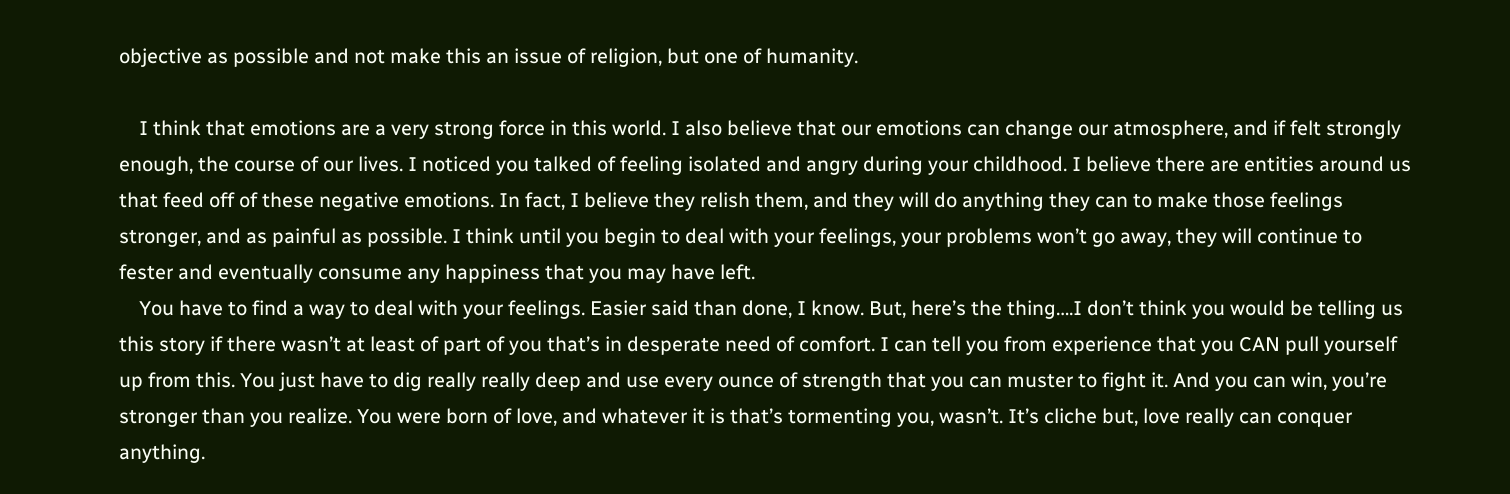objective as possible and not make this an issue of religion, but one of humanity.

    I think that emotions are a very strong force in this world. I also believe that our emotions can change our atmosphere, and if felt strongly enough, the course of our lives. I noticed you talked of feeling isolated and angry during your childhood. I believe there are entities around us that feed off of these negative emotions. In fact, I believe they relish them, and they will do anything they can to make those feelings stronger, and as painful as possible. I think until you begin to deal with your feelings, your problems won’t go away, they will continue to fester and eventually consume any happiness that you may have left.
    You have to find a way to deal with your feelings. Easier said than done, I know. But, here’s the thing….I don’t think you would be telling us this story if there wasn’t at least of part of you that’s in desperate need of comfort. I can tell you from experience that you CAN pull yourself up from this. You just have to dig really really deep and use every ounce of strength that you can muster to fight it. And you can win, you’re stronger than you realize. You were born of love, and whatever it is that’s tormenting you, wasn’t. It’s cliche but, love really can conquer anything.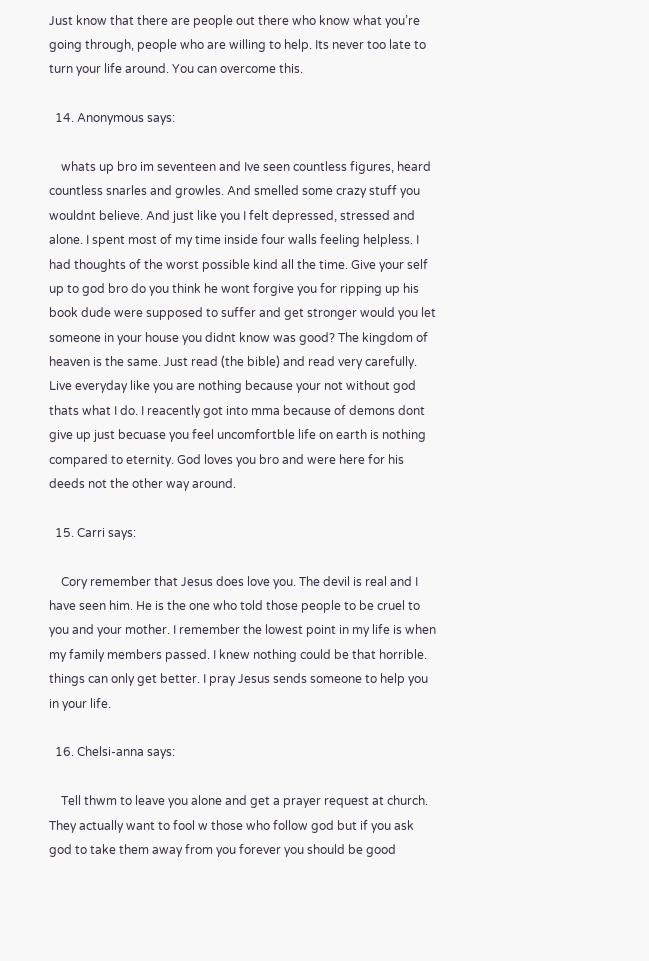Just know that there are people out there who know what you’re going through, people who are willing to help. Its never too late to turn your life around. You can overcome this.

  14. Anonymous says:

    whats up bro im seventeen and Ive seen countless figures, heard countless snarles and growles. And smelled some crazy stuff you wouldnt believe. And just like you I felt depressed, stressed and alone. I spent most of my time inside four walls feeling helpless. I had thoughts of the worst possible kind all the time. Give your self up to god bro do you think he wont forgive you for ripping up his book dude were supposed to suffer and get stronger would you let someone in your house you didnt know was good? The kingdom of heaven is the same. Just read (the bible) and read very carefully. Live everyday like you are nothing because your not without god thats what I do. I reacently got into mma because of demons dont give up just becuase you feel uncomfortble life on earth is nothing compared to eternity. God loves you bro and were here for his deeds not the other way around.

  15. Carri says:

    Cory remember that Jesus does love you. The devil is real and I have seen him. He is the one who told those people to be cruel to you and your mother. I remember the lowest point in my life is when my family members passed. I knew nothing could be that horrible. things can only get better. I pray Jesus sends someone to help you in your life.

  16. Chelsi-anna says:

    Tell thwm to leave you alone and get a prayer request at church. They actually want to fool w those who follow god but if you ask god to take them away from you forever you should be good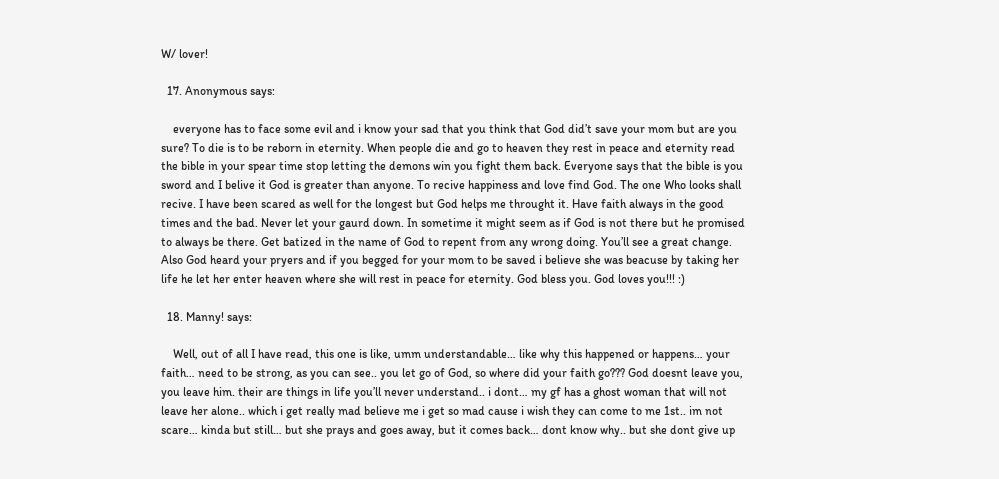W/ lover!

  17. Anonymous says:

    everyone has to face some evil and i know your sad that you think that God did’t save your mom but are you sure? To die is to be reborn in eternity. When people die and go to heaven they rest in peace and eternity read the bible in your spear time stop letting the demons win you fight them back. Everyone says that the bible is you sword and I belive it God is greater than anyone. To recive happiness and love find God. The one Who looks shall recive. I have been scared as well for the longest but God helps me throught it. Have faith always in the good times and the bad. Never let your gaurd down. In sometime it might seem as if God is not there but he promised to always be there. Get batized in the name of God to repent from any wrong doing. You’ll see a great change. Also God heard your pryers and if you begged for your mom to be saved i believe she was beacuse by taking her life he let her enter heaven where she will rest in peace for eternity. God bless you. God loves you!!! :)

  18. Manny! says:

    Well, out of all I have read, this one is like, umm understandable… like why this happened or happens… your faith… need to be strong, as you can see.. you let go of God, so where did your faith go??? God doesnt leave you, you leave him. their are things in life you’ll never understand.. i dont… my gf has a ghost woman that will not leave her alone.. which i get really mad believe me i get so mad cause i wish they can come to me 1st.. im not scare… kinda but still… but she prays and goes away, but it comes back… dont know why.. but she dont give up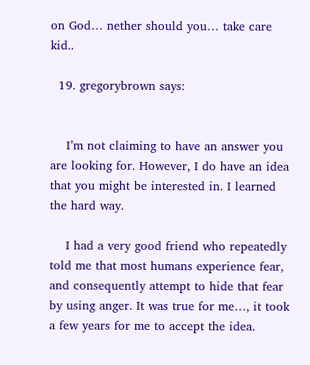on God… nether should you… take care kid..

  19. gregorybrown says:


    I’m not claiming to have an answer you are looking for. However, I do have an idea that you might be interested in. I learned the hard way.

    I had a very good friend who repeatedly told me that most humans experience fear, and consequently attempt to hide that fear by using anger. It was true for me…, it took a few years for me to accept the idea.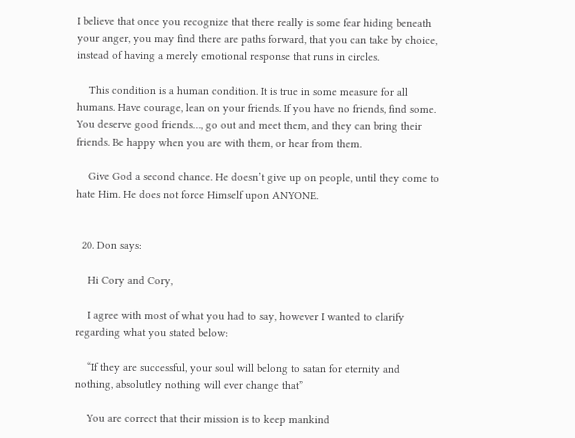I believe that once you recognize that there really is some fear hiding beneath your anger, you may find there are paths forward, that you can take by choice, instead of having a merely emotional response that runs in circles.

    This condition is a human condition. It is true in some measure for all humans. Have courage, lean on your friends. If you have no friends, find some. You deserve good friends…, go out and meet them, and they can bring their friends. Be happy when you are with them, or hear from them.

    Give God a second chance. He doesn’t give up on people, until they come to hate Him. He does not force Himself upon ANYONE.


  20. Don says:

    Hi Cory and Cory,

    I agree with most of what you had to say, however I wanted to clarify regarding what you stated below:

    “If they are successful, your soul will belong to satan for eternity and nothing, absolutley nothing will ever change that”

    You are correct that their mission is to keep mankind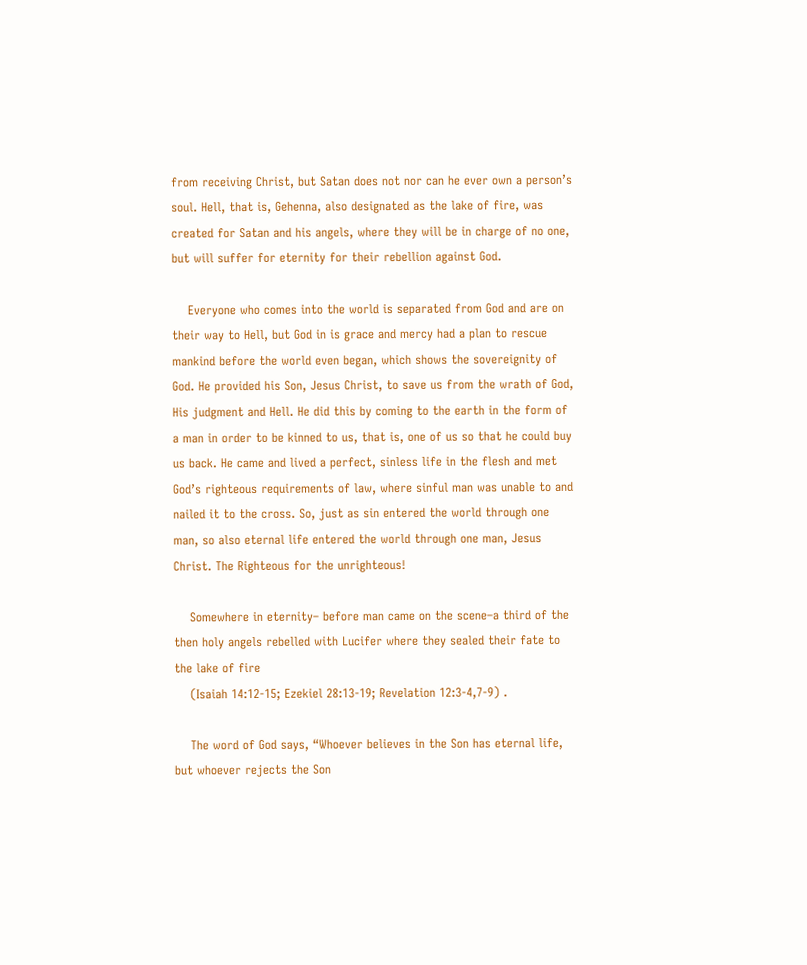from receiving Christ, but Satan does not nor can he ever own a person’s soul. Hell, that is, Gehenna, also designated as the lake of fire, was created for Satan and his angels, where they will be in charge of no one, but will suffer for eternity for their rebellion against God.

    Everyone who comes into the world is separated from God and are on their way to Hell, but God in is grace and mercy had a plan to rescue mankind before the world even began, which shows the sovereignity of God. He provided his Son, Jesus Christ, to save us from the wrath of God, His judgment and Hell. He did this by coming to the earth in the form of a man in order to be kinned to us, that is, one of us so that he could buy us back. He came and lived a perfect, sinless life in the flesh and met God’s righteous requirements of law, where sinful man was unable to and nailed it to the cross. So, just as sin entered the world through one man, so also eternal life entered the world through one man, Jesus Christ. The Righteous for the unrighteous!

    Somewhere in eternity– before man came on the scene–a third of the then holy angels rebelled with Lucifer where they sealed their fate to the lake of fire
    (Isaiah 14:12-15; Ezekiel 28:13-19; Revelation 12:3-4,7-9) .

    The word of God says, “Whoever believes in the Son has eternal life, but whoever rejects the Son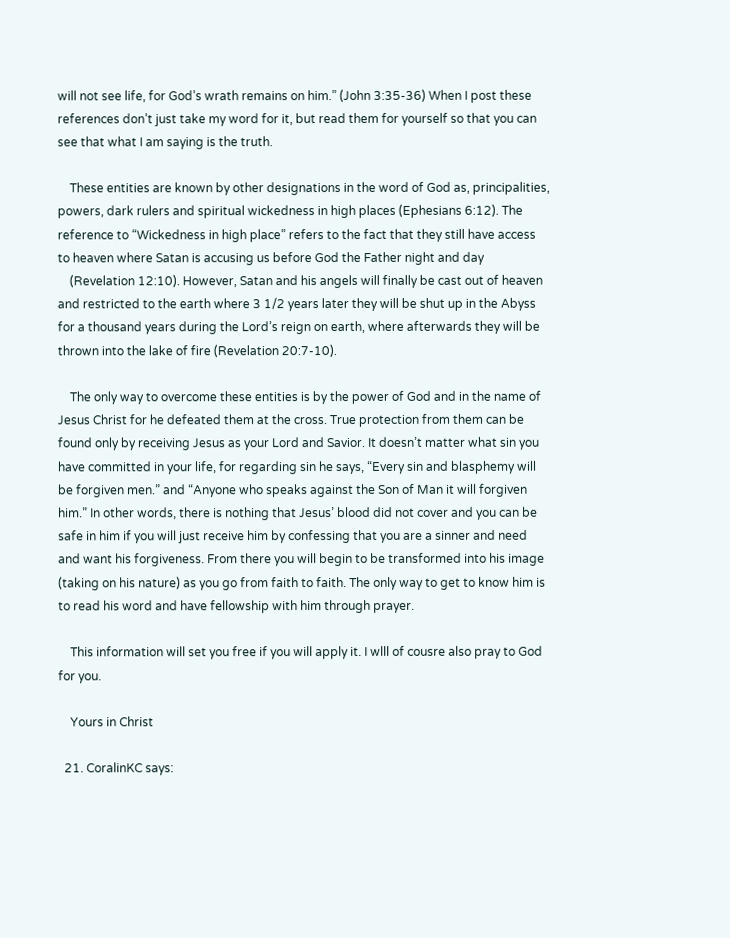will not see life, for God’s wrath remains on him.” (John 3:35-36) When I post these references don’t just take my word for it, but read them for yourself so that you can see that what I am saying is the truth.

    These entities are known by other designations in the word of God as, principalities, powers, dark rulers and spiritual wickedness in high places (Ephesians 6:12). The reference to “Wickedness in high place” refers to the fact that they still have access to heaven where Satan is accusing us before God the Father night and day
    (Revelation 12:10). However, Satan and his angels will finally be cast out of heaven and restricted to the earth where 3 1/2 years later they will be shut up in the Abyss for a thousand years during the Lord’s reign on earth, where afterwards they will be thrown into the lake of fire (Revelation 20:7-10).

    The only way to overcome these entities is by the power of God and in the name of Jesus Christ for he defeated them at the cross. True protection from them can be found only by receiving Jesus as your Lord and Savior. It doesn’t matter what sin you have committed in your life, for regarding sin he says, “Every sin and blasphemy will be forgiven men.” and “Anyone who speaks against the Son of Man it will forgiven him.” In other words, there is nothing that Jesus’ blood did not cover and you can be safe in him if you will just receive him by confessing that you are a sinner and need and want his forgiveness. From there you will begin to be transformed into his image (taking on his nature) as you go from faith to faith. The only way to get to know him is to read his word and have fellowship with him through prayer.

    This information will set you free if you will apply it. I wlll of cousre also pray to God for you.

    Yours in Christ

  21. CoralinKC says: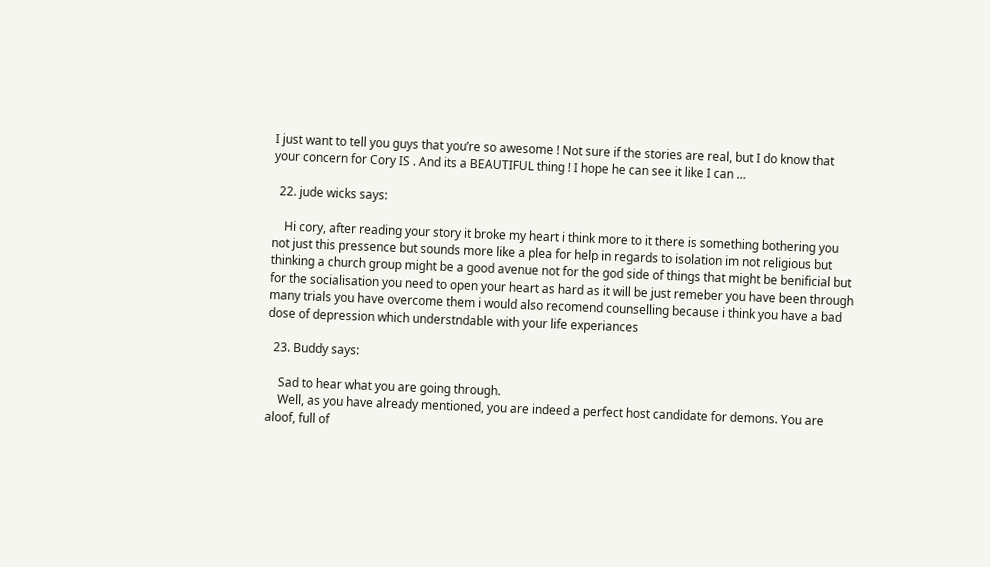I just want to tell you guys that you’re so awesome ! Not sure if the stories are real, but I do know that your concern for Cory IS . And its a BEAUTIFUL thing ! I hope he can see it like I can …

  22. jude wicks says:

    Hi cory, after reading your story it broke my heart i think more to it there is something bothering you not just this pressence but sounds more like a plea for help in regards to isolation im not religious but thinking a church group might be a good avenue not for the god side of things that might be benificial but for the socialisation you need to open your heart as hard as it will be just remeber you have been through many trials you have overcome them i would also recomend counselling because i think you have a bad dose of depression which understndable with your life experiances

  23. Buddy says:

    Sad to hear what you are going through.
    Well, as you have already mentioned, you are indeed a perfect host candidate for demons. You are aloof, full of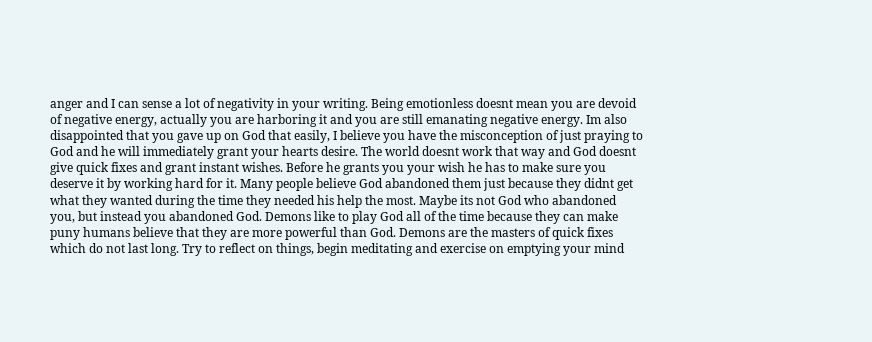anger and I can sense a lot of negativity in your writing. Being emotionless doesnt mean you are devoid of negative energy, actually you are harboring it and you are still emanating negative energy. Im also disappointed that you gave up on God that easily, I believe you have the misconception of just praying to God and he will immediately grant your hearts desire. The world doesnt work that way and God doesnt give quick fixes and grant instant wishes. Before he grants you your wish he has to make sure you deserve it by working hard for it. Many people believe God abandoned them just because they didnt get what they wanted during the time they needed his help the most. Maybe its not God who abandoned you, but instead you abandoned God. Demons like to play God all of the time because they can make puny humans believe that they are more powerful than God. Demons are the masters of quick fixes which do not last long. Try to reflect on things, begin meditating and exercise on emptying your mind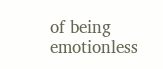of being emotionless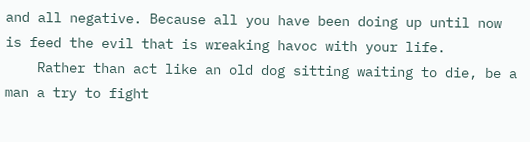and all negative. Because all you have been doing up until now is feed the evil that is wreaking havoc with your life.
    Rather than act like an old dog sitting waiting to die, be a man a try to fight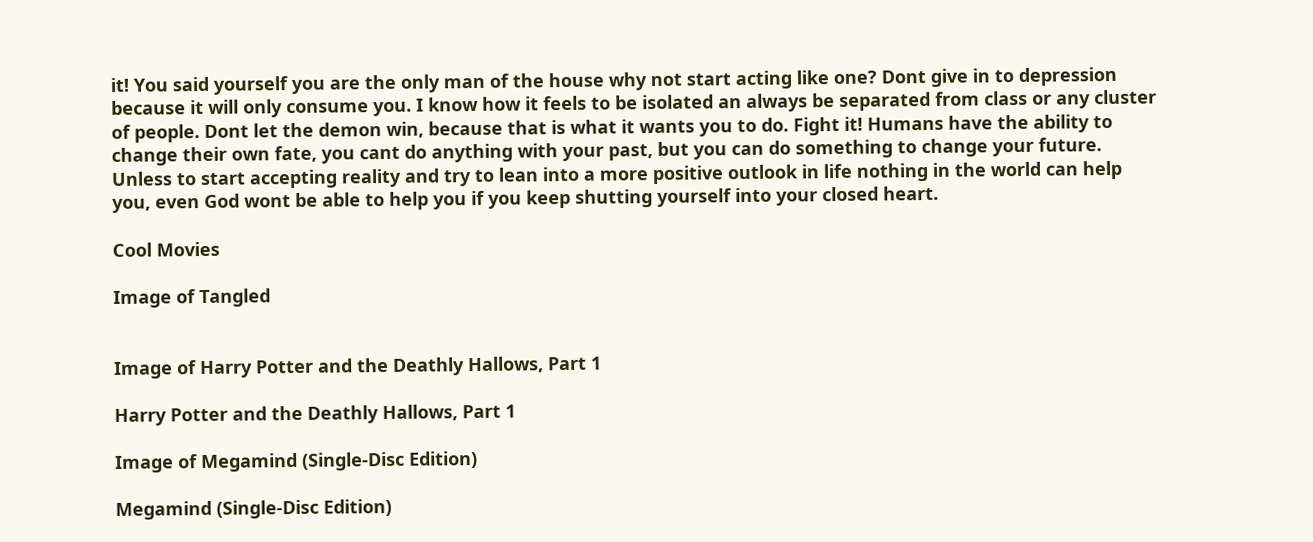it! You said yourself you are the only man of the house why not start acting like one? Dont give in to depression because it will only consume you. I know how it feels to be isolated an always be separated from class or any cluster of people. Dont let the demon win, because that is what it wants you to do. Fight it! Humans have the ability to change their own fate, you cant do anything with your past, but you can do something to change your future. Unless to start accepting reality and try to lean into a more positive outlook in life nothing in the world can help you, even God wont be able to help you if you keep shutting yourself into your closed heart.

Cool Movies

Image of Tangled


Image of Harry Potter and the Deathly Hallows, Part 1

Harry Potter and the Deathly Hallows, Part 1

Image of Megamind (Single-Disc Edition)

Megamind (Single-Disc Edition)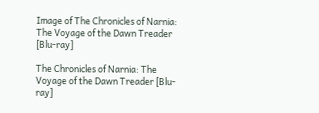Image of The Chronicles of Narnia: The Voyage of the Dawn Treader [Blu-ray]

The Chronicles of Narnia: The Voyage of the Dawn Treader [Blu-ray]